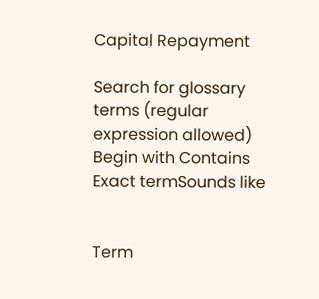Capital Repayment

Search for glossary terms (regular expression allowed)
Begin with Contains Exact termSounds like


Term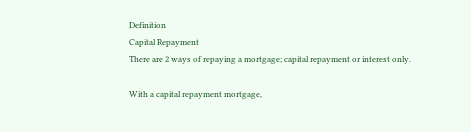Definition
Capital Repayment
There are 2 ways of repaying a mortgage; capital repayment or interest only.

With a capital repayment mortgage,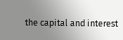the capital and interest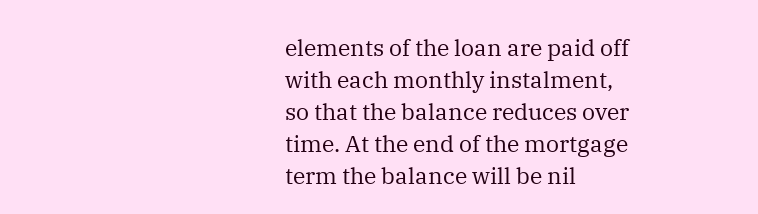elements of the loan are paid off with each monthly instalment, so that the balance reduces over time. At the end of the mortgage term the balance will be nil